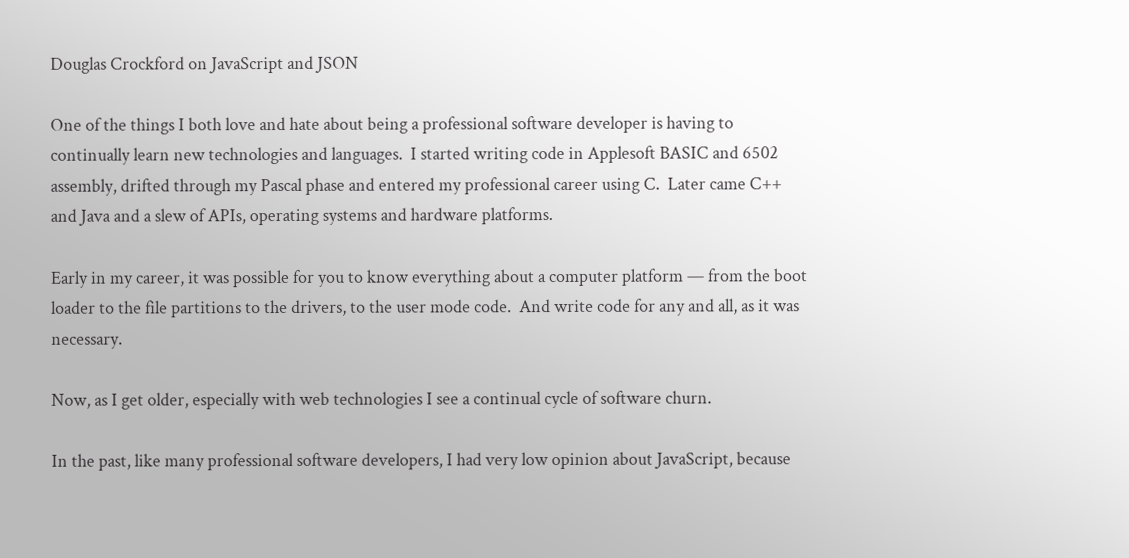Douglas Crockford on JavaScript and JSON

One of the things I both love and hate about being a professional software developer is having to continually learn new technologies and languages.  I started writing code in Applesoft BASIC and 6502 assembly, drifted through my Pascal phase and entered my professional career using C.  Later came C++ and Java and a slew of APIs, operating systems and hardware platforms.

Early in my career, it was possible for you to know everything about a computer platform — from the boot loader to the file partitions to the drivers, to the user mode code.  And write code for any and all, as it was necessary.

Now, as I get older, especially with web technologies I see a continual cycle of software churn.

In the past, like many professional software developers, I had very low opinion about JavaScript, because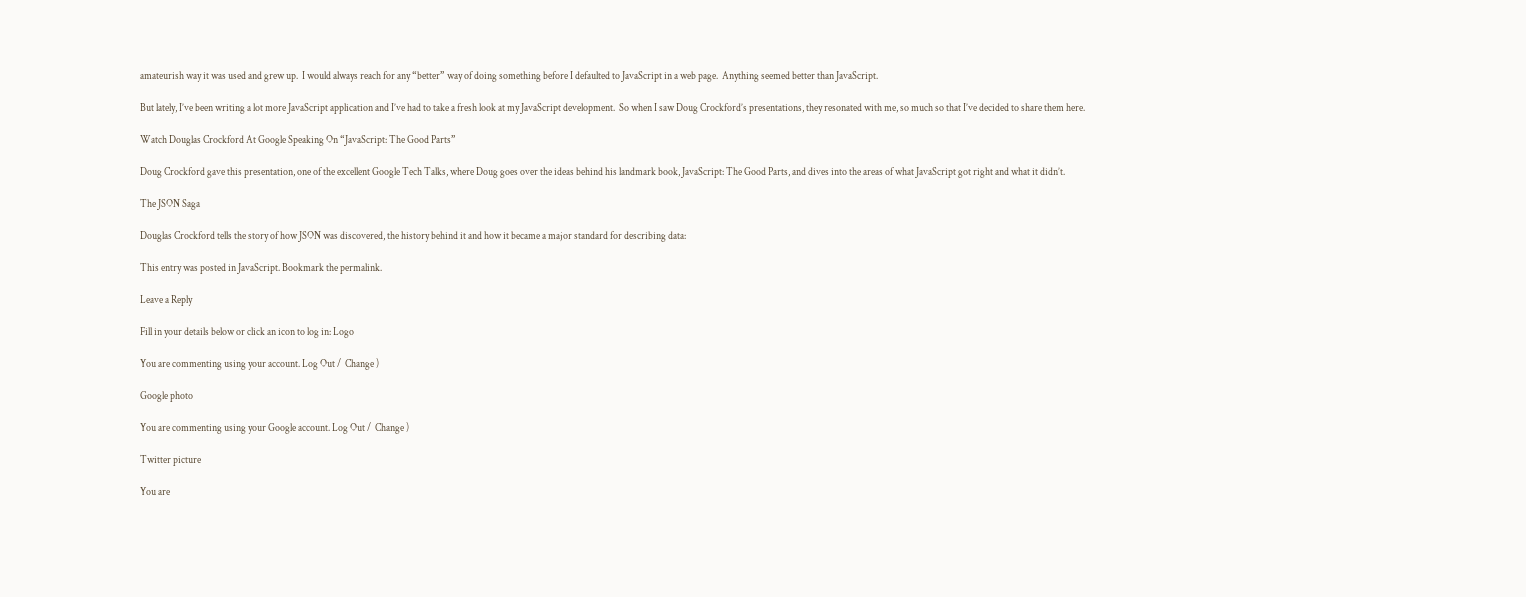amateurish way it was used and grew up.  I would always reach for any “better” way of doing something before I defaulted to JavaScript in a web page.  Anything seemed better than JavaScript.

But lately, I’ve been writing a lot more JavaScript application and I’ve had to take a fresh look at my JavaScript development.  So when I saw Doug Crockford’s presentations, they resonated with me, so much so that I’ve decided to share them here.

Watch Douglas Crockford At Google Speaking On “JavaScript: The Good Parts”

Doug Crockford gave this presentation, one of the excellent Google Tech Talks, where Doug goes over the ideas behind his landmark book, JavaScript: The Good Parts, and dives into the areas of what JavaScript got right and what it didn’t.

The JSON Saga

Douglas Crockford tells the story of how JSON was discovered, the history behind it and how it became a major standard for describing data:

This entry was posted in JavaScript. Bookmark the permalink.

Leave a Reply

Fill in your details below or click an icon to log in: Logo

You are commenting using your account. Log Out /  Change )

Google photo

You are commenting using your Google account. Log Out /  Change )

Twitter picture

You are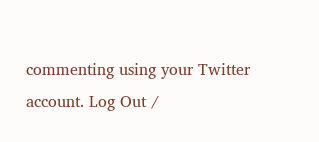commenting using your Twitter account. Log Out /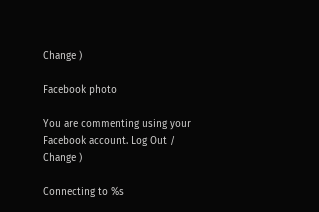Change )

Facebook photo

You are commenting using your Facebook account. Log Out /  Change )

Connecting to %s